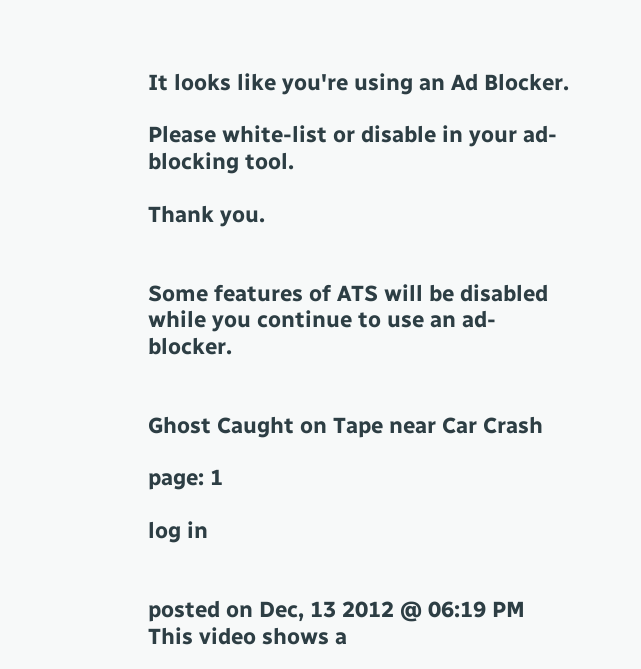It looks like you're using an Ad Blocker.

Please white-list or disable in your ad-blocking tool.

Thank you.


Some features of ATS will be disabled while you continue to use an ad-blocker.


Ghost Caught on Tape near Car Crash

page: 1

log in


posted on Dec, 13 2012 @ 06:19 PM
This video shows a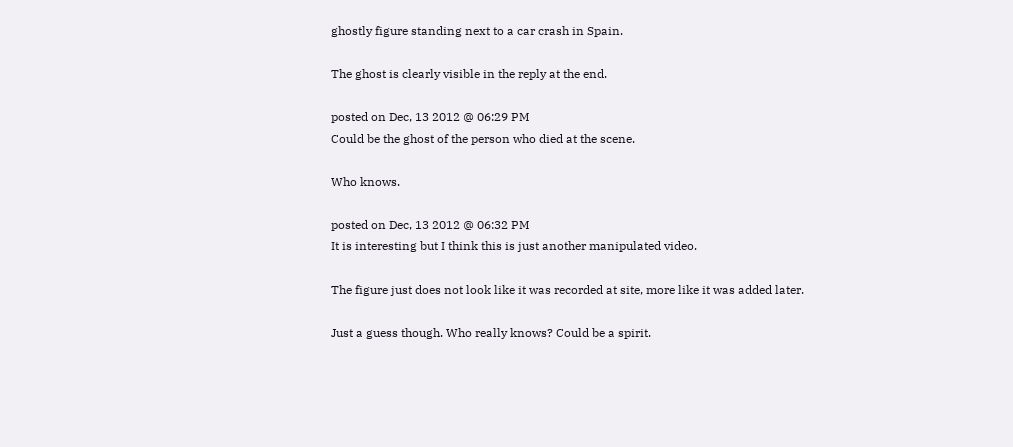ghostly figure standing next to a car crash in Spain.

The ghost is clearly visible in the reply at the end.

posted on Dec, 13 2012 @ 06:29 PM
Could be the ghost of the person who died at the scene.

Who knows.

posted on Dec, 13 2012 @ 06:32 PM
It is interesting but I think this is just another manipulated video.

The figure just does not look like it was recorded at site, more like it was added later.

Just a guess though. Who really knows? Could be a spirit.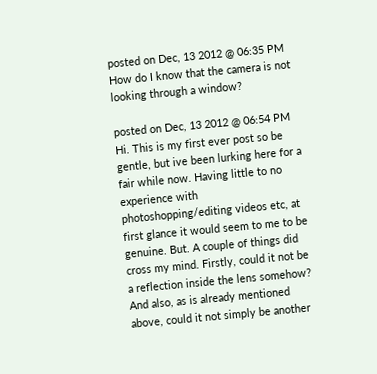posted on Dec, 13 2012 @ 06:35 PM
How do I know that the camera is not looking through a window?

posted on Dec, 13 2012 @ 06:54 PM
Hi. This is my first ever post so be gentle, but ive been lurking here for a fair while now. Having little to no experience with photoshopping/editing videos etc, at first glance it would seem to me to be genuine. But. A couple of things did cross my mind. Firstly, could it not be a reflection inside the lens somehow? And also, as is already mentioned above, could it not simply be another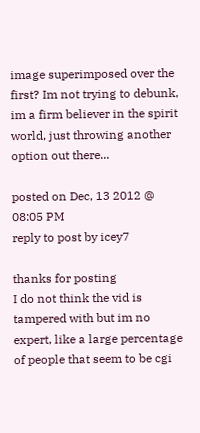image superimposed over the first? Im not trying to debunk, im a firm believer in the spirit world, just throwing another option out there...

posted on Dec, 13 2012 @ 08:05 PM
reply to post by icey7

thanks for posting
I do not think the vid is tampered with but im no expert, like a large percentage of people that seem to be cgi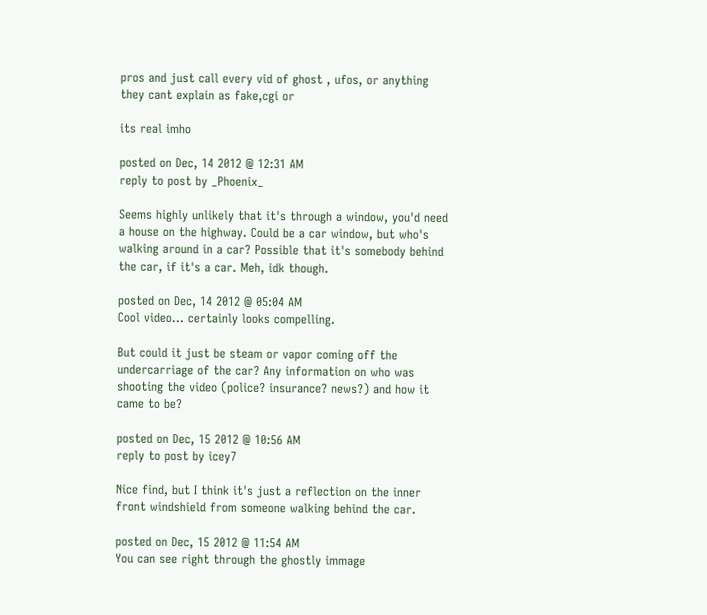pros and just call every vid of ghost , ufos, or anything they cant explain as fake,cgi or

its real imho

posted on Dec, 14 2012 @ 12:31 AM
reply to post by _Phoenix_

Seems highly unlikely that it's through a window, you'd need a house on the highway. Could be a car window, but who's walking around in a car? Possible that it's somebody behind the car, if it's a car. Meh, idk though.

posted on Dec, 14 2012 @ 05:04 AM
Cool video... certainly looks compelling.

But could it just be steam or vapor coming off the undercarriage of the car? Any information on who was shooting the video (police? insurance? news?) and how it came to be?

posted on Dec, 15 2012 @ 10:56 AM
reply to post by icey7

Nice find, but I think it's just a reflection on the inner front windshield from someone walking behind the car.

posted on Dec, 15 2012 @ 11:54 AM
You can see right through the ghostly immage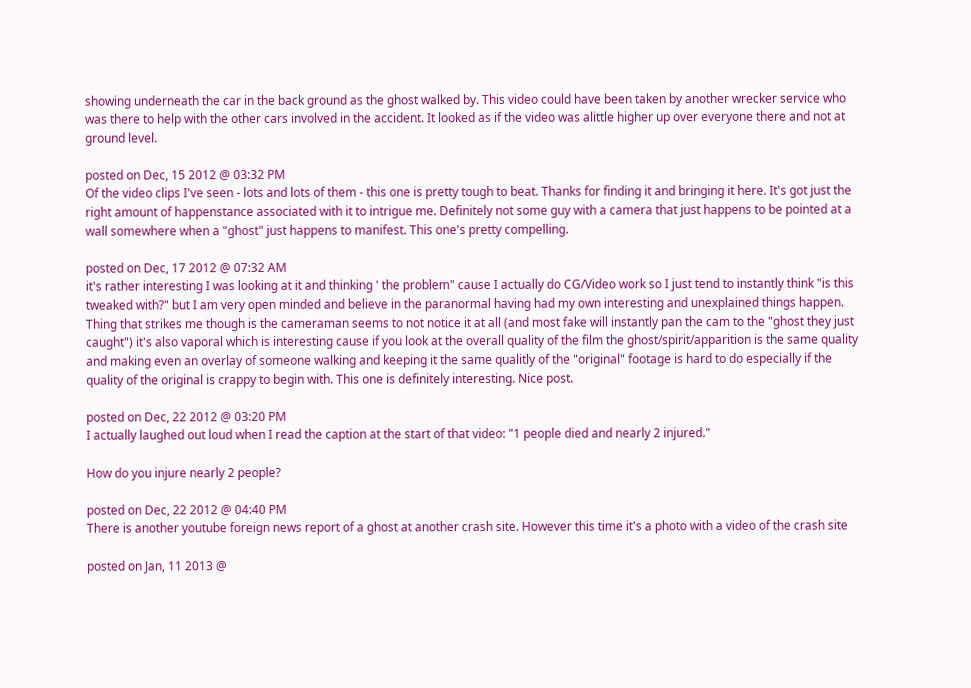showing underneath the car in the back ground as the ghost walked by. This video could have been taken by another wrecker service who was there to help with the other cars involved in the accident. It looked as if the video was alittle higher up over everyone there and not at ground level.

posted on Dec, 15 2012 @ 03:32 PM
Of the video clips I've seen - lots and lots of them - this one is pretty tough to beat. Thanks for finding it and bringing it here. It's got just the right amount of happenstance associated with it to intrigue me. Definitely not some guy with a camera that just happens to be pointed at a wall somewhere when a "ghost" just happens to manifest. This one's pretty compelling.

posted on Dec, 17 2012 @ 07:32 AM
it's rather interesting I was looking at it and thinking ' the problem" cause I actually do CG/Video work so I just tend to instantly think "is this tweaked with?" but I am very open minded and believe in the paranormal having had my own interesting and unexplained things happen. Thing that strikes me though is the cameraman seems to not notice it at all (and most fake will instantly pan the cam to the "ghost they just caught") it's also vaporal which is interesting cause if you look at the overall quality of the film the ghost/spirit/apparition is the same quality and making even an overlay of someone walking and keeping it the same qualitly of the "original" footage is hard to do especially if the quality of the original is crappy to begin with. This one is definitely interesting. Nice post.

posted on Dec, 22 2012 @ 03:20 PM
I actually laughed out loud when I read the caption at the start of that video: "1 people died and nearly 2 injured."

How do you injure nearly 2 people?

posted on Dec, 22 2012 @ 04:40 PM
There is another youtube foreign news report of a ghost at another crash site. However this time it's a photo with a video of the crash site

posted on Jan, 11 2013 @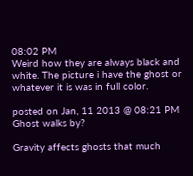08:02 PM
Weird how they are always black and white. The picture i have the ghost or whatever it is was in full color.

posted on Jan, 11 2013 @ 08:21 PM
Ghost walks by?

Gravity affects ghosts that much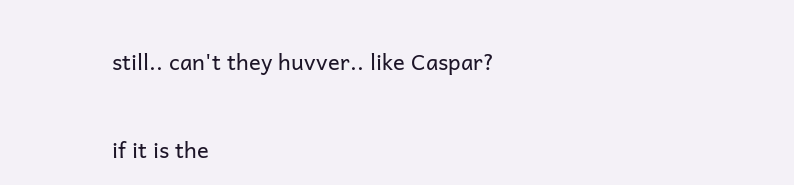still.. can't they huvver.. like Caspar?

if it is the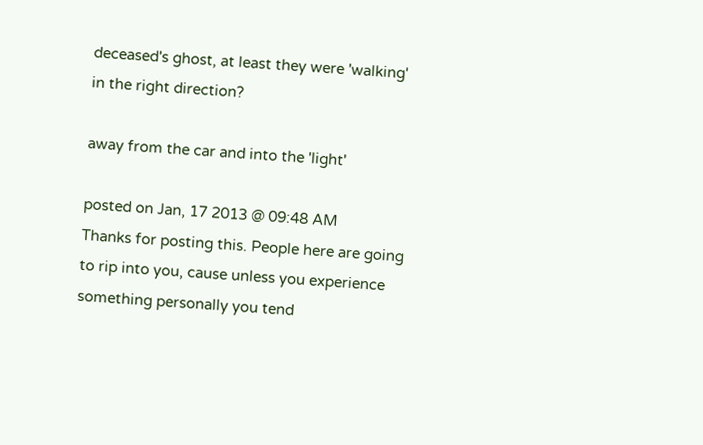deceased's ghost, at least they were 'walking' in the right direction?

away from the car and into the 'light'

posted on Jan, 17 2013 @ 09:48 AM
Thanks for posting this. People here are going to rip into you, cause unless you experience something personally you tend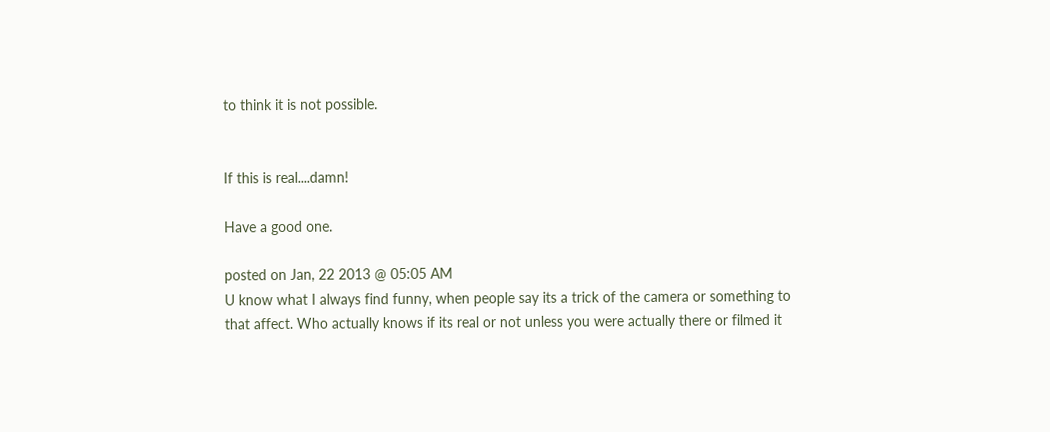to think it is not possible.


If this is real....damn!

Have a good one.

posted on Jan, 22 2013 @ 05:05 AM
U know what I always find funny, when people say its a trick of the camera or something to that affect. Who actually knows if its real or not unless you were actually there or filmed it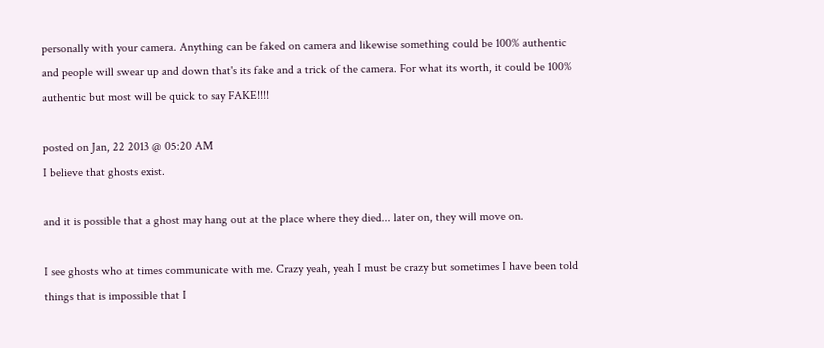personally with your camera. Anything can be faked on camera and likewise something could be 100% authentic and people will swear up and down that's its fake and a trick of the camera. For what its worth, it could be 100% authentic but most will be quick to say FAKE!!!!

posted on Jan, 22 2013 @ 05:20 AM
I believe that ghosts exist.

and it is possible that a ghost may hang out at the place where they died... later on, they will move on.

I see ghosts who at times communicate with me. Crazy yeah, yeah I must be crazy but sometimes I have been told things that is impossible that I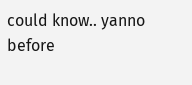could know.. yanno before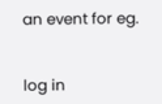an event for eg.


log in